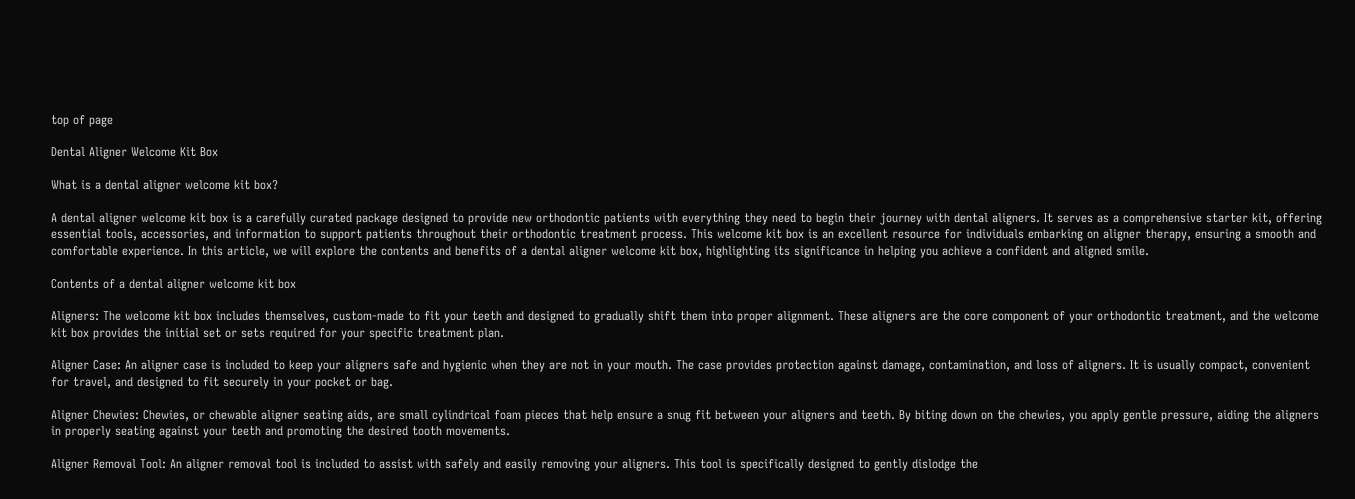top of page

Dental Aligner Welcome Kit Box

What is a dental aligner welcome kit box?

A dental aligner welcome kit box is a carefully curated package designed to provide new orthodontic patients with everything they need to begin their journey with dental aligners. It serves as a comprehensive starter kit, offering essential tools, accessories, and information to support patients throughout their orthodontic treatment process. This welcome kit box is an excellent resource for individuals embarking on aligner therapy, ensuring a smooth and comfortable experience. In this article, we will explore the contents and benefits of a dental aligner welcome kit box, highlighting its significance in helping you achieve a confident and aligned smile.

Contents of a dental aligner welcome kit box

Aligners: The welcome kit box includes themselves, custom-made to fit your teeth and designed to gradually shift them into proper alignment. These aligners are the core component of your orthodontic treatment, and the welcome kit box provides the initial set or sets required for your specific treatment plan.

Aligner Case: An aligner case is included to keep your aligners safe and hygienic when they are not in your mouth. The case provides protection against damage, contamination, and loss of aligners. It is usually compact, convenient for travel, and designed to fit securely in your pocket or bag.

Aligner Chewies: Chewies, or chewable aligner seating aids, are small cylindrical foam pieces that help ensure a snug fit between your aligners and teeth. By biting down on the chewies, you apply gentle pressure, aiding the aligners in properly seating against your teeth and promoting the desired tooth movements.

Aligner Removal Tool: An aligner removal tool is included to assist with safely and easily removing your aligners. This tool is specifically designed to gently dislodge the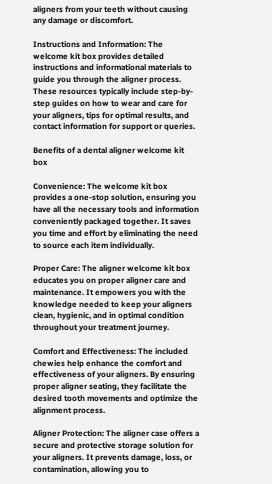aligners from your teeth without causing any damage or discomfort.

Instructions and Information: The welcome kit box provides detailed instructions and informational materials to guide you through the aligner process. These resources typically include step-by-step guides on how to wear and care for your aligners, tips for optimal results, and contact information for support or queries.

Benefits of a dental aligner welcome kit box

Convenience: The welcome kit box provides a one-stop solution, ensuring you have all the necessary tools and information conveniently packaged together. It saves you time and effort by eliminating the need to source each item individually.

Proper Care: The aligner welcome kit box educates you on proper aligner care and maintenance. It empowers you with the knowledge needed to keep your aligners clean, hygienic, and in optimal condition throughout your treatment journey.

Comfort and Effectiveness: The included chewies help enhance the comfort and effectiveness of your aligners. By ensuring proper aligner seating, they facilitate the desired tooth movements and optimize the alignment process.

Aligner Protection: The aligner case offers a secure and protective storage solution for your aligners. It prevents damage, loss, or contamination, allowing you to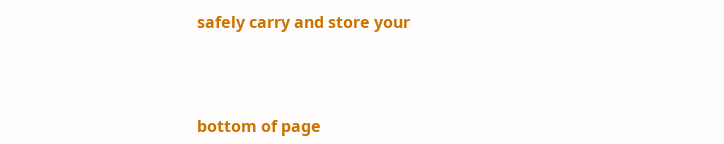safely carry and store your



bottom of page